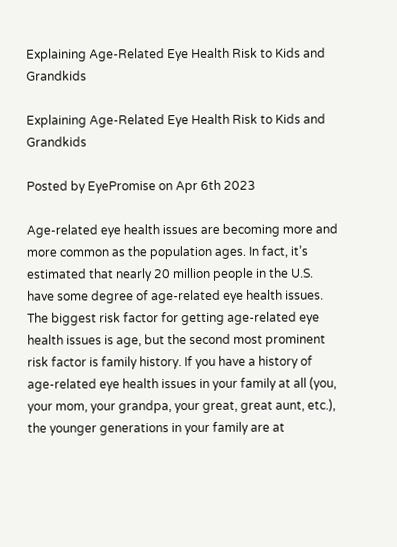Explaining Age-Related Eye Health Risk to Kids and Grandkids

Explaining Age-Related Eye Health Risk to Kids and Grandkids

Posted by EyePromise on Apr 6th 2023

Age-related eye health issues are becoming more and more common as the population ages. In fact, it’s estimated that nearly 20 million people in the U.S. have some degree of age-related eye health issues. The biggest risk factor for getting age-related eye health issues is age, but the second most prominent risk factor is family history. If you have a history of age-related eye health issues in your family at all (you, your mom, your grandpa, your great, great aunt, etc.), the younger generations in your family are at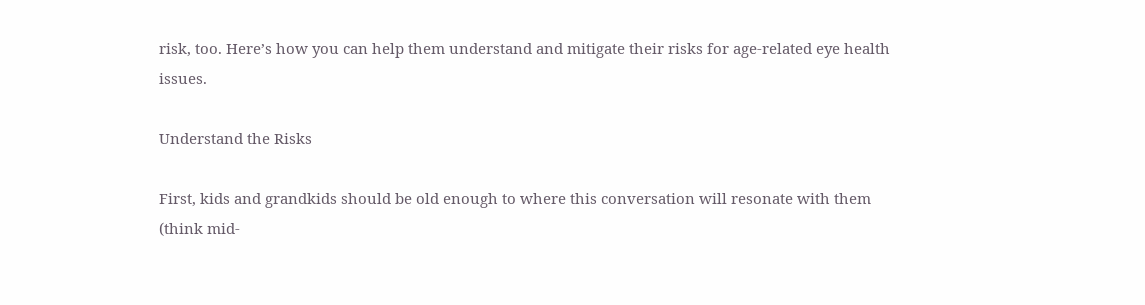risk, too. Here’s how you can help them understand and mitigate their risks for age-related eye health issues.

Understand the Risks

First, kids and grandkids should be old enough to where this conversation will resonate with them (think mid-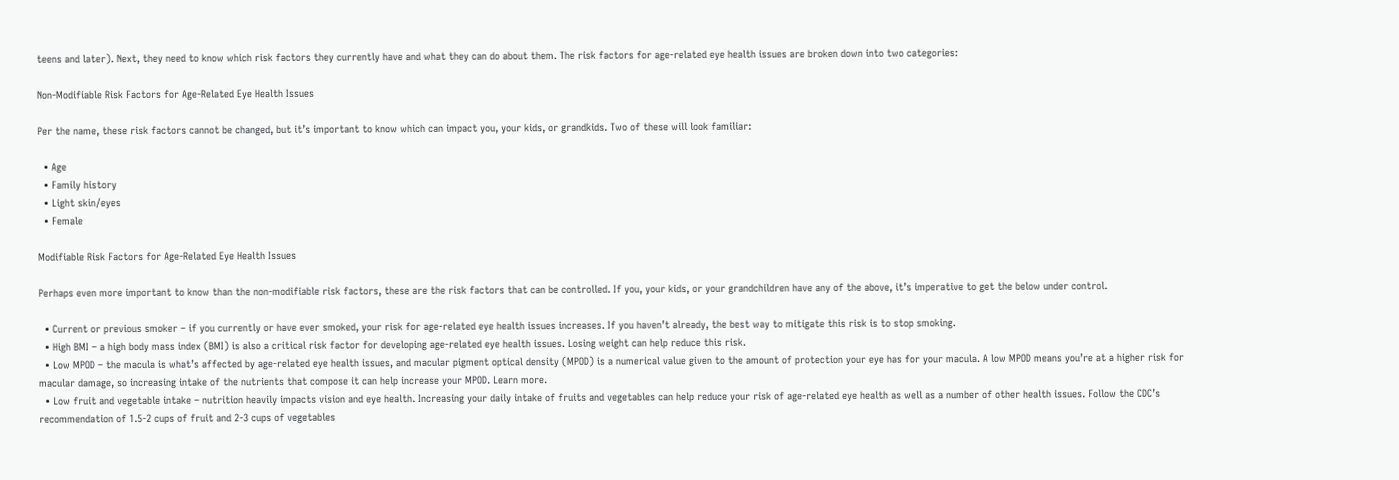teens and later). Next, they need to know which risk factors they currently have and what they can do about them. The risk factors for age-related eye health issues are broken down into two categories:

Non-Modifiable Risk Factors for Age-Related Eye Health Issues

Per the name, these risk factors cannot be changed, but it’s important to know which can impact you, your kids, or grandkids. Two of these will look familiar:

  • Age
  • Family history
  • Light skin/eyes
  • Female

Modifiable Risk Factors for Age-Related Eye Health Issues

Perhaps even more important to know than the non-modifiable risk factors, these are the risk factors that can be controlled. If you, your kids, or your grandchildren have any of the above, it’s imperative to get the below under control.

  • Current or previous smoker – if you currently or have ever smoked, your risk for age-related eye health issues increases. If you haven’t already, the best way to mitigate this risk is to stop smoking.
  • High BMI – a high body mass index (BMI) is also a critical risk factor for developing age-related eye health issues. Losing weight can help reduce this risk.
  • Low MPOD – the macula is what’s affected by age-related eye health issues, and macular pigment optical density (MPOD) is a numerical value given to the amount of protection your eye has for your macula. A low MPOD means you’re at a higher risk for macular damage, so increasing intake of the nutrients that compose it can help increase your MPOD. Learn more.
  • Low fruit and vegetable intake – nutrition heavily impacts vision and eye health. Increasing your daily intake of fruits and vegetables can help reduce your risk of age-related eye health as well as a number of other health issues. Follow the CDC’s recommendation of 1.5-2 cups of fruit and 2-3 cups of vegetables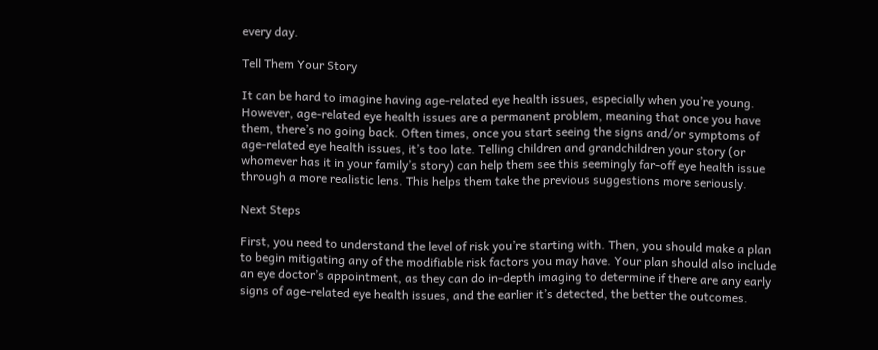every day.

Tell Them Your Story

It can be hard to imagine having age-related eye health issues, especially when you’re young. However, age-related eye health issues are a permanent problem, meaning that once you have them, there’s no going back. Often times, once you start seeing the signs and/or symptoms of age-related eye health issues, it’s too late. Telling children and grandchildren your story (or whomever has it in your family’s story) can help them see this seemingly far-off eye health issue through a more realistic lens. This helps them take the previous suggestions more seriously.

Next Steps

First, you need to understand the level of risk you’re starting with. Then, you should make a plan to begin mitigating any of the modifiable risk factors you may have. Your plan should also include an eye doctor’s appointment, as they can do in-depth imaging to determine if there are any early signs of age-related eye health issues, and the earlier it’s detected, the better the outcomes.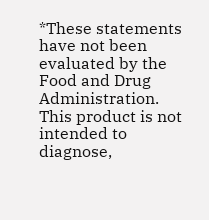*These statements have not been evaluated by the Food and Drug Administration. This product is not intended to diagnose,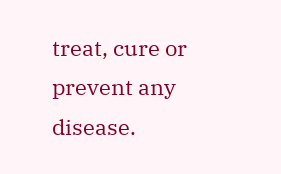treat, cure or prevent any disease.